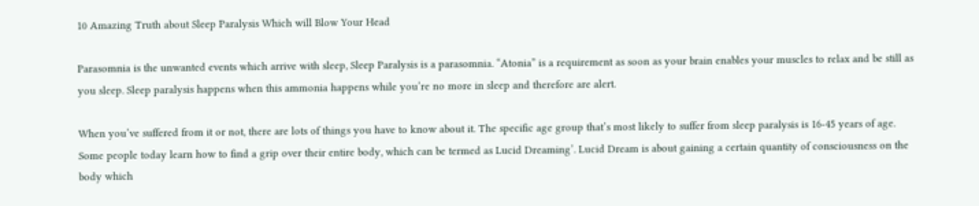10 Amazing Truth about Sleep Paralysis Which will Blow Your Head

Parasomnia is the unwanted events which arrive with sleep, Sleep Paralysis is a parasomnia. “Atonia” is a requirement as soon as your brain enables your muscles to relax and be still as you sleep. Sleep paralysis happens when this ammonia happens while you’re no more in sleep and therefore are alert.

When you’ve suffered from it or not, there are lots of things you have to know about it. The specific age group that’s most likely to suffer from sleep paralysis is 16-45 years of age. Some people today learn how to find a grip over their entire body, which can be termed as Lucid Dreaming’. Lucid Dream is about gaining a certain quantity of consciousness on the body which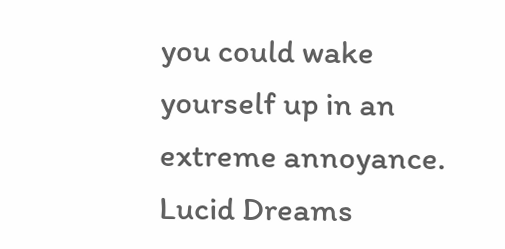you could wake yourself up in an extreme annoyance. Lucid Dreams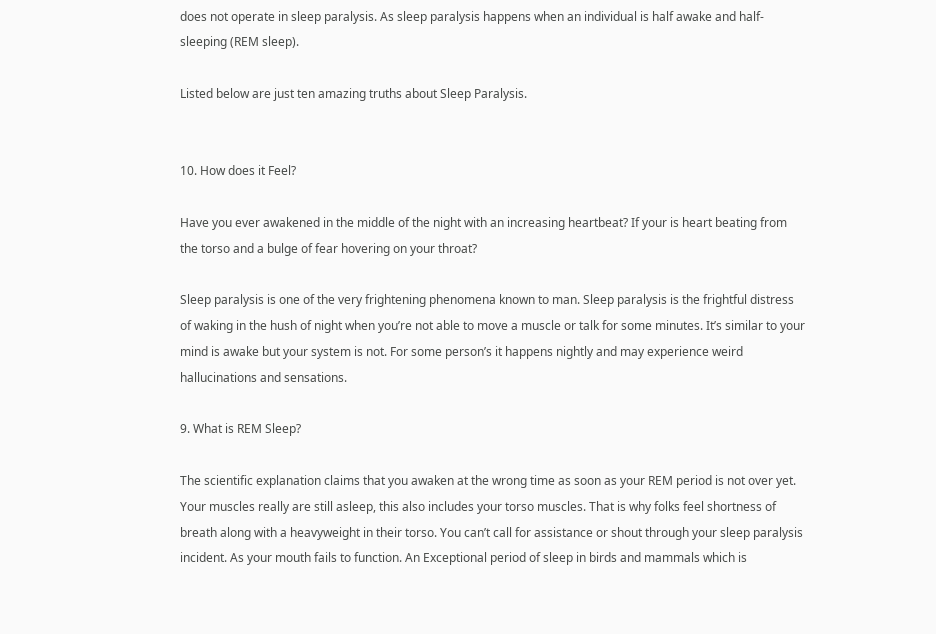does not operate in sleep paralysis. As sleep paralysis happens when an individual is half awake and half-sleeping (REM sleep).

Listed below are just ten amazing truths about Sleep Paralysis.


10. How does it Feel?

Have you ever awakened in the middle of the night with an increasing heartbeat? If your is heart beating from the torso and a bulge of fear hovering on your throat?

Sleep paralysis is one of the very frightening phenomena known to man. Sleep paralysis is the frightful distress of waking in the hush of night when you’re not able to move a muscle or talk for some minutes. It’s similar to your mind is awake but your system is not. For some person’s it happens nightly and may experience weird hallucinations and sensations.

9. What is REM Sleep?

The scientific explanation claims that you awaken at the wrong time as soon as your REM period is not over yet. Your muscles really are still asleep, this also includes your torso muscles. That is why folks feel shortness of breath along with a heavyweight in their torso. You can’t call for assistance or shout through your sleep paralysis incident. As your mouth fails to function. An Exceptional period of sleep in birds and mammals which is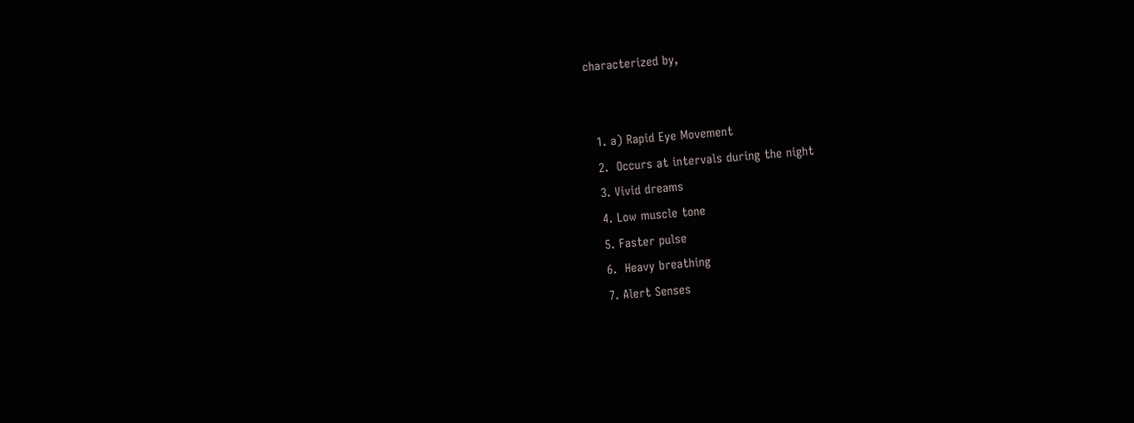characterized by,


  1. a) Rapid Eye Movement
  2.  Occurs at intervals during the night
  3. Vivid dreams
  4. Low muscle tone
  5. Faster pulse
  6.  Heavy breathing
  7. Alert Senses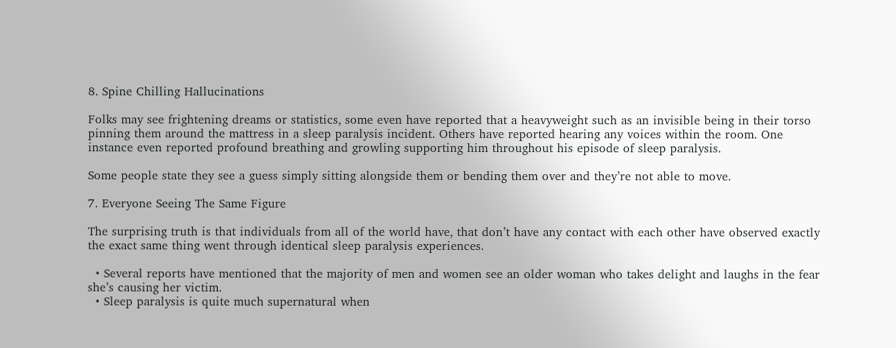8. Spine Chilling Hallucinations

Folks may see frightening dreams or statistics, some even have reported that a heavyweight such as an invisible being in their torso pinning them around the mattress in a sleep paralysis incident. Others have reported hearing any voices within the room. One instance even reported profound breathing and growling supporting him throughout his episode of sleep paralysis.

Some people state they see a guess simply sitting alongside them or bending them over and they’re not able to move.

7. Everyone Seeing The Same Figure

The surprising truth is that individuals from all of the world have, that don’t have any contact with each other have observed exactly the exact same thing went through identical sleep paralysis experiences.

  • Several reports have mentioned that the majority of men and women see an older woman who takes delight and laughs in the fear she’s causing her victim.
  • Sleep paralysis is quite much supernatural when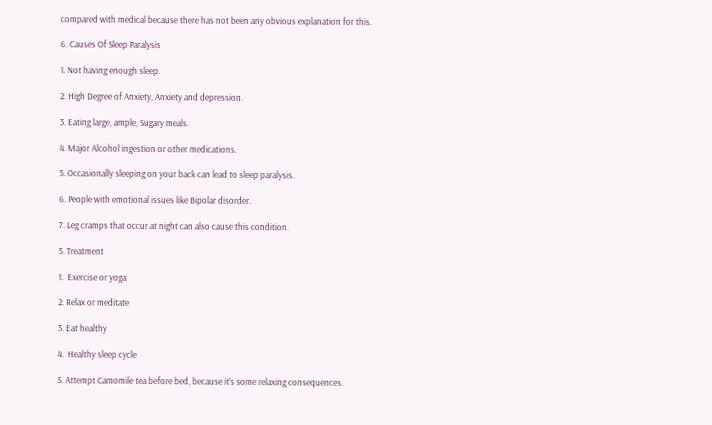compared with medical because there has not been any obvious explanation for this.

6. Causes Of Sleep Paralysis

1. Not having enough sleep.

2. High Degree of Anxiety, Anxiety and depression.

3. Eating large, ample, Sugary meals.

4. Major Alcohol ingestion or other medications.

5. Occasionally sleeping on your back can lead to sleep paralysis.

6. People with emotional issues like Bipolar disorder.

7. Leg cramps that occur at night can also cause this condition.

5. Treatment

1.  Exercise or yoga

2. Relax or meditate

3. Eat healthy

4.  Healthy sleep cycle

5. Attempt Camomile tea before bed, because it’s some relaxing consequences.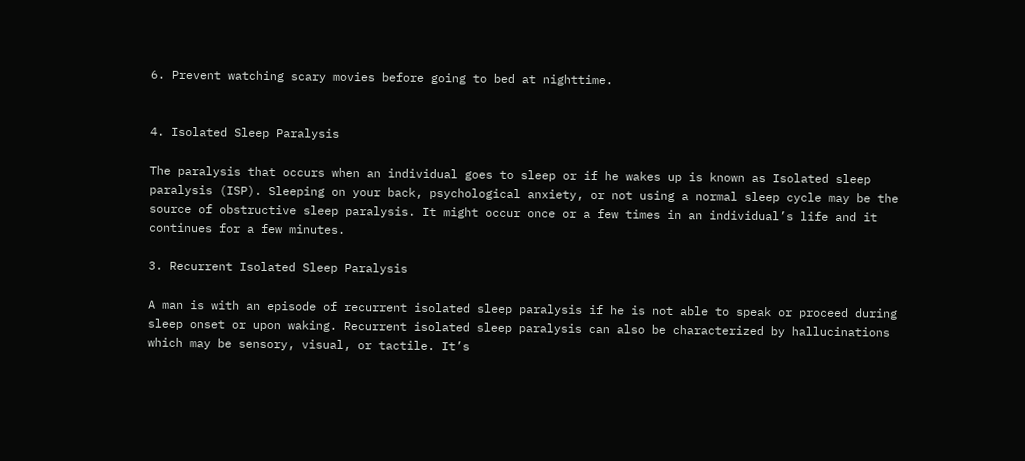6. Prevent watching scary movies before going to bed at nighttime.


4. Isolated Sleep Paralysis

The paralysis that occurs when an individual goes to sleep or if he wakes up is known as Isolated sleep paralysis (ISP). Sleeping on your back, psychological anxiety, or not using a normal sleep cycle may be the source of obstructive sleep paralysis. It might occur once or a few times in an individual’s life and it continues for a few minutes.

3. Recurrent Isolated Sleep Paralysis

A man is with an episode of recurrent isolated sleep paralysis if he is not able to speak or proceed during sleep onset or upon waking. Recurrent isolated sleep paralysis can also be characterized by hallucinations which may be sensory, visual, or tactile. It’s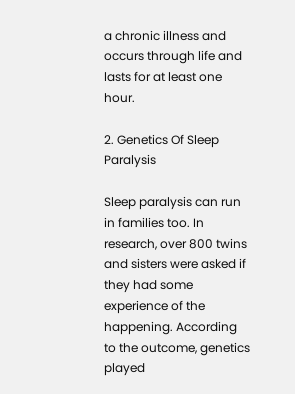a chronic illness and occurs through life and lasts for at least one hour.

2. Genetics Of Sleep Paralysis

Sleep paralysis can run in families too. In research, over 800 twins and sisters were asked if they had some experience of the happening. According to the outcome, genetics played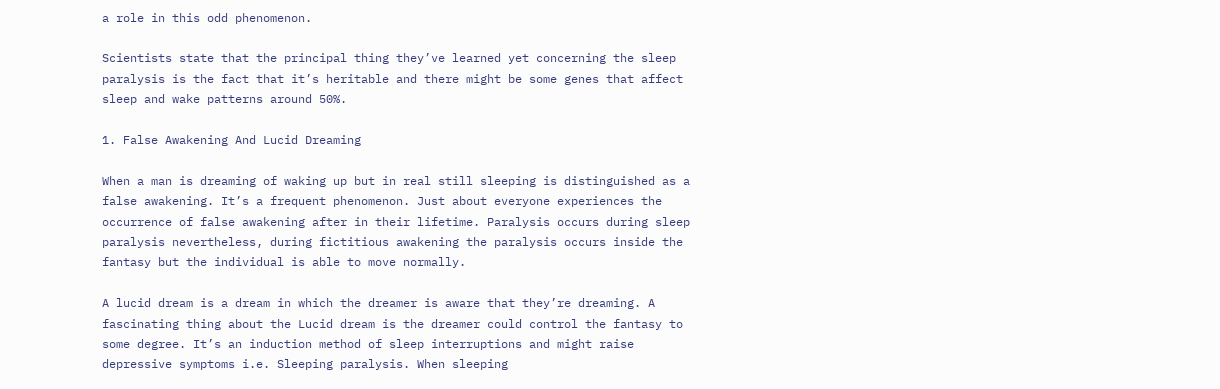a role in this odd phenomenon.

Scientists state that the principal thing they’ve learned yet concerning the sleep paralysis is the fact that it’s heritable and there might be some genes that affect sleep and wake patterns around 50%.

1. False Awakening And Lucid Dreaming

When a man is dreaming of waking up but in real still sleeping is distinguished as a false awakening. It’s a frequent phenomenon. Just about everyone experiences the occurrence of false awakening after in their lifetime. Paralysis occurs during sleep paralysis nevertheless, during fictitious awakening the paralysis occurs inside the fantasy but the individual is able to move normally.

A lucid dream is a dream in which the dreamer is aware that they’re dreaming. A fascinating thing about the Lucid dream is the dreamer could control the fantasy to some degree. It’s an induction method of sleep interruptions and might raise depressive symptoms i.e. Sleeping paralysis. When sleeping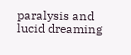paralysis and lucid dreaming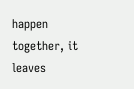happen together, it leaves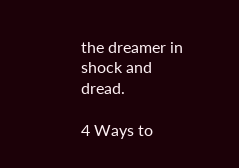the dreamer in shock and dread.

4 Ways to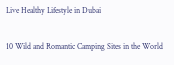Live Healthy Lifestyle in Dubai

10 Wild and Romantic Camping Sites in the World